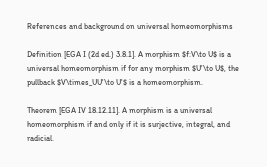References and background on universal homeomorphisms

Definition [EGA I (2d ed.) 3.8.1]. A morphism $f:V\to U$ is a universal homeomorphism if for any morphism $U'\to U$, the pullback $V\times_UU'\to U'$ is a homeomorphism.

Theorem [EGA IV 18.12.11]. A morphism is a universal homeomorphism if and only if it is surjective, integral, and radicial.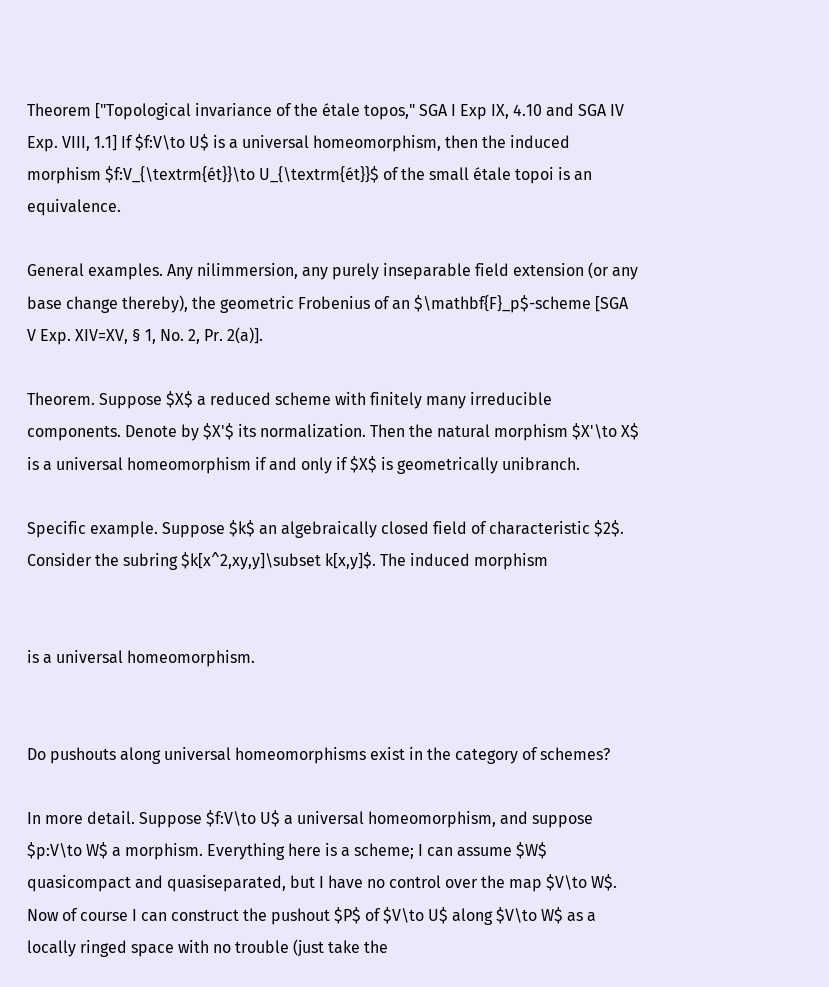Theorem ["Topological invariance of the étale topos," SGA I Exp IX, 4.10 and SGA IV Exp. VIII, 1.1] If $f:V\to U$ is a universal homeomorphism, then the induced morphism $f:V_{\textrm{ét}}\to U_{\textrm{ét}}$ of the small étale topoi is an equivalence.

General examples. Any nilimmersion, any purely inseparable field extension (or any base change thereby), the geometric Frobenius of an $\mathbf{F}_p$-scheme [SGA V Exp. XIV=XV, § 1, No. 2, Pr. 2(a)].

Theorem. Suppose $X$ a reduced scheme with finitely many irreducible components. Denote by $X'$ its normalization. Then the natural morphism $X'\to X$ is a universal homeomorphism if and only if $X$ is geometrically unibranch.

Specific example. Suppose $k$ an algebraically closed field of characteristic $2$. Consider the subring $k[x^2,xy,y]\subset k[x,y]$. The induced morphism


is a universal homeomorphism.


Do pushouts along universal homeomorphisms exist in the category of schemes?

In more detail. Suppose $f:V\to U$ a universal homeomorphism, and suppose $p:V\to W$ a morphism. Everything here is a scheme; I can assume $W$ quasicompact and quasiseparated, but I have no control over the map $V\to W$. Now of course I can construct the pushout $P$ of $V\to U$ along $V\to W$ as a locally ringed space with no trouble (just take the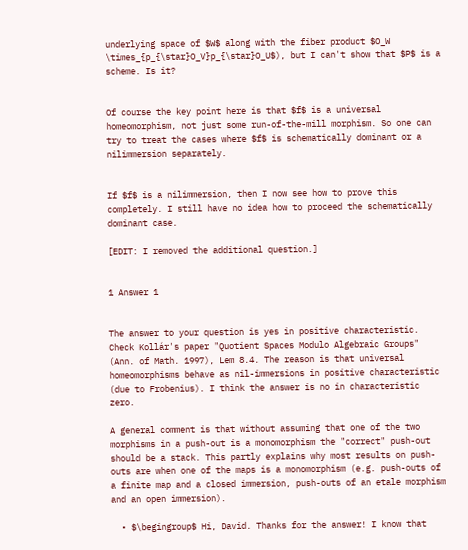underlying space of $W$ along with the fiber product $O_W \times_{p_{\star}O_V}p_{\star}O_U$), but I can't show that $P$ is a scheme. Is it?


Of course the key point here is that $f$ is a universal homeomorphism, not just some run-of-the-mill morphism. So one can try to treat the cases where $f$ is schematically dominant or a nilimmersion separately.


If $f$ is a nilimmersion, then I now see how to prove this completely. I still have no idea how to proceed the schematically dominant case.

[EDIT: I removed the additional question.]


1 Answer 1


The answer to your question is yes in positive characteristic. Check Kollár's paper "Quotient Spaces Modulo Algebraic Groups" (Ann. of Math. 1997), Lem 8.4. The reason is that universal homeomorphisms behave as nil-immersions in positive characteristic (due to Frobenius). I think the answer is no in characteristic zero.

A general comment is that without assuming that one of the two morphisms in a push-out is a monomorphism the "correct" push-out should be a stack. This partly explains why most results on push-outs are when one of the maps is a monomorphism (e.g. push-outs of a finite map and a closed immersion, push-outs of an etale morphism and an open immersion).

  • $\begingroup$ Hi, David. Thanks for the answer! I know that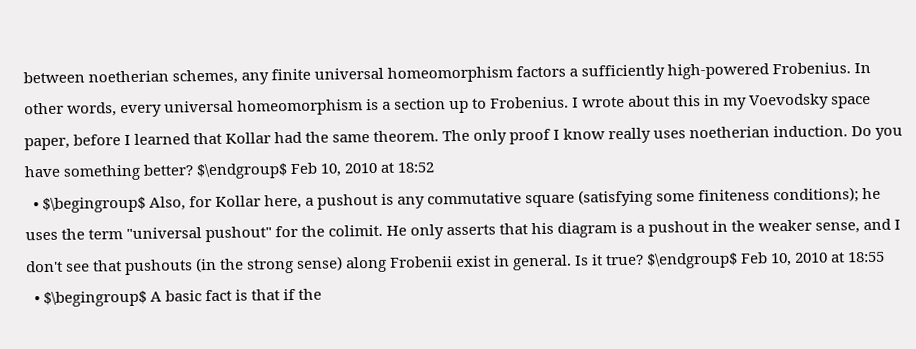between noetherian schemes, any finite universal homeomorphism factors a sufficiently high-powered Frobenius. In other words, every universal homeomorphism is a section up to Frobenius. I wrote about this in my Voevodsky space paper, before I learned that Kollar had the same theorem. The only proof I know really uses noetherian induction. Do you have something better? $\endgroup$ Feb 10, 2010 at 18:52
  • $\begingroup$ Also, for Kollar here, a pushout is any commutative square (satisfying some finiteness conditions); he uses the term "universal pushout" for the colimit. He only asserts that his diagram is a pushout in the weaker sense, and I don't see that pushouts (in the strong sense) along Frobenii exist in general. Is it true? $\endgroup$ Feb 10, 2010 at 18:55
  • $\begingroup$ A basic fact is that if the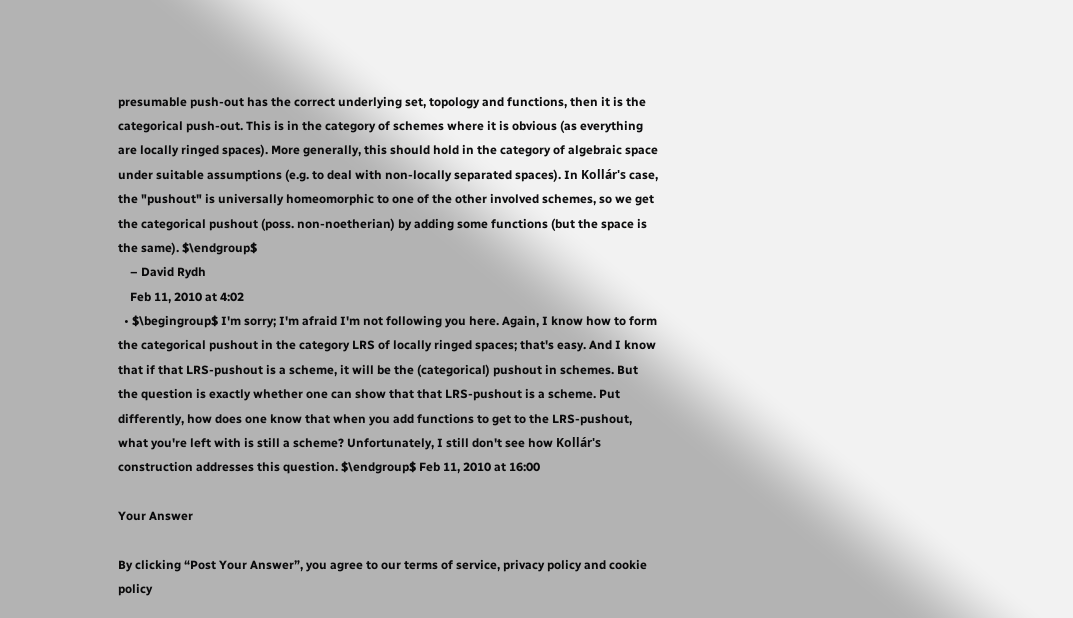presumable push-out has the correct underlying set, topology and functions, then it is the categorical push-out. This is in the category of schemes where it is obvious (as everything are locally ringed spaces). More generally, this should hold in the category of algebraic space under suitable assumptions (e.g. to deal with non-locally separated spaces). In Kollár's case, the "pushout" is universally homeomorphic to one of the other involved schemes, so we get the categorical pushout (poss. non-noetherian) by adding some functions (but the space is the same). $\endgroup$
    – David Rydh
    Feb 11, 2010 at 4:02
  • $\begingroup$ I'm sorry; I'm afraid I'm not following you here. Again, I know how to form the categorical pushout in the category LRS of locally ringed spaces; that's easy. And I know that if that LRS-pushout is a scheme, it will be the (categorical) pushout in schemes. But the question is exactly whether one can show that that LRS-pushout is a scheme. Put differently, how does one know that when you add functions to get to the LRS-pushout, what you're left with is still a scheme? Unfortunately, I still don't see how Kollár's construction addresses this question. $\endgroup$ Feb 11, 2010 at 16:00

Your Answer

By clicking “Post Your Answer”, you agree to our terms of service, privacy policy and cookie policy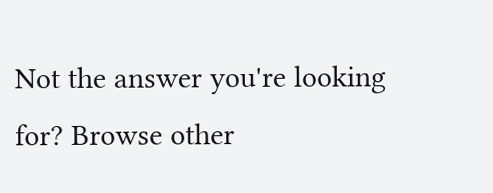Not the answer you're looking for? Browse other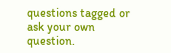questions tagged or ask your own question.